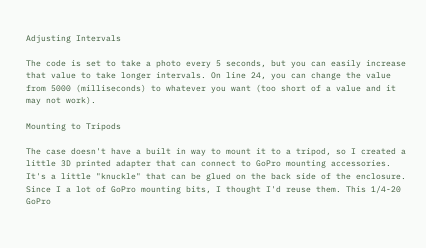Adjusting Intervals

The code is set to take a photo every 5 seconds, but you can easily increase that value to take longer intervals. On line 24, you can change the value from 5000 (milliseconds) to whatever you want (too short of a value and it may not work).

Mounting to Tripods

The case doesn't have a built in way to mount it to a tripod, so I created a little 3D printed adapter that can connect to GoPro mounting accessories. It's a little "knuckle" that can be glued on the back side of the enclosure. Since I a lot of GoPro mounting bits, I thought I'd reuse them. This 1/4-20 GoPro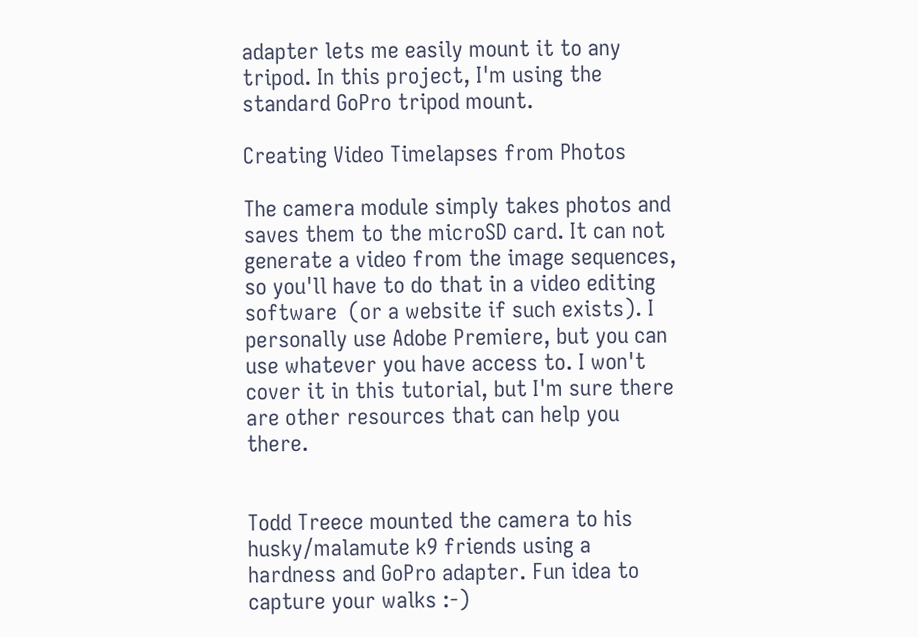adapter lets me easily mount it to any tripod. In this project, I'm using the standard GoPro tripod mount.

Creating Video Timelapses from Photos

The camera module simply takes photos and saves them to the microSD card. It can not generate a video from the image sequences, so you'll have to do that in a video editing software  (or a website if such exists). I personally use Adobe Premiere, but you can use whatever you have access to. I won't cover it in this tutorial, but I'm sure there are other resources that can help you there.


Todd Treece mounted the camera to his husky/malamute k9 friends using a hardness and GoPro adapter. Fun idea to capture your walks :-)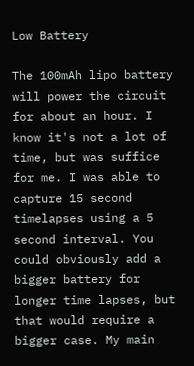Low Battery

The 100mAh lipo battery will power the circuit for about an hour. I know it's not a lot of time, but was suffice for me. I was able to capture 15 second timelapses using a 5 second interval. You could obviously add a bigger battery for longer time lapses, but that would require a bigger case. My main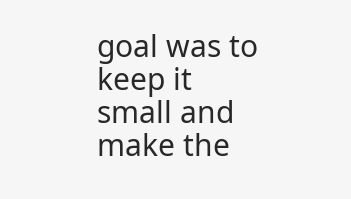goal was to keep it small and make the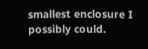smallest enclosure I possibly could.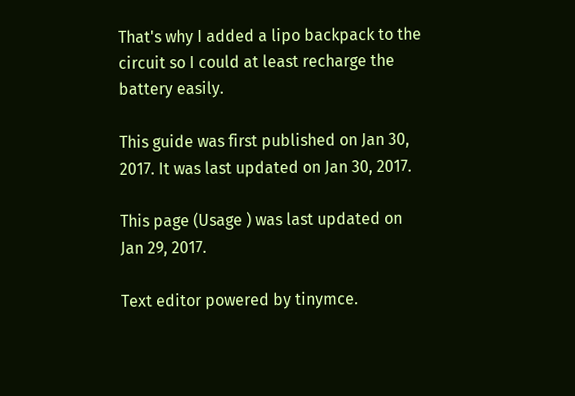That's why I added a lipo backpack to the circuit so I could at least recharge the battery easily.

This guide was first published on Jan 30, 2017. It was last updated on Jan 30, 2017.

This page (Usage ) was last updated on Jan 29, 2017.

Text editor powered by tinymce.